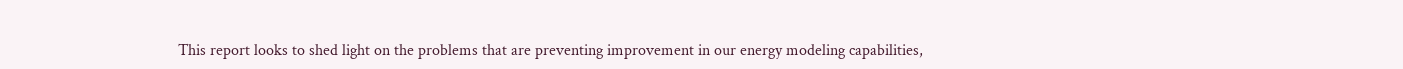This report looks to shed light on the problems that are preventing improvement in our energy modeling capabilities,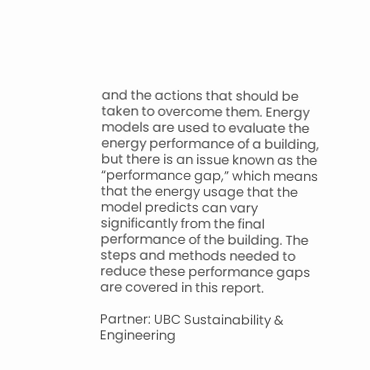and the actions that should be taken to overcome them. Energy models are used to evaluate the energy performance of a building, but there is an issue known as the “performance gap,” which means that the energy usage that the model predicts can vary significantly from the final performance of the building. The steps and methods needed to reduce these performance gaps are covered in this report.

Partner: UBC Sustainability & Engineering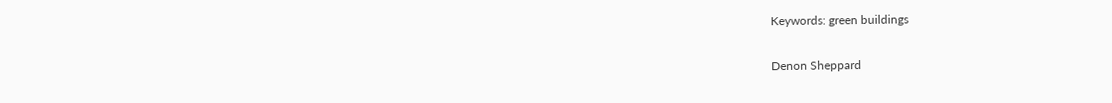Keywords: green buildings

Denon Sheppard